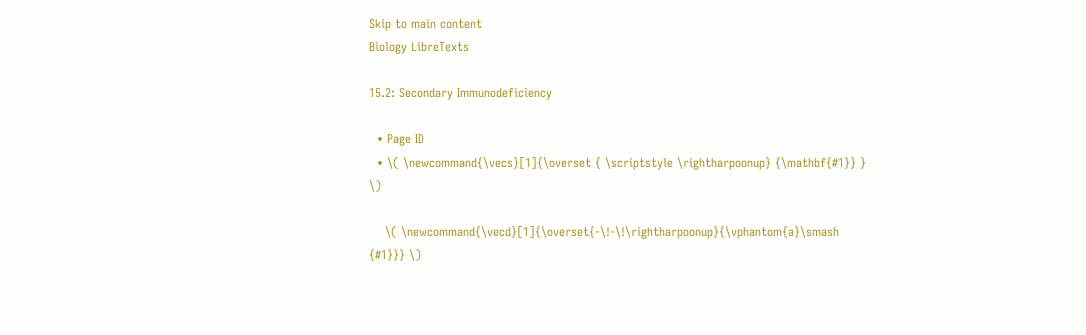Skip to main content
Biology LibreTexts

15.2: Secondary Immunodeficiency

  • Page ID
  • \( \newcommand{\vecs}[1]{\overset { \scriptstyle \rightharpoonup} {\mathbf{#1}} } \)

    \( \newcommand{\vecd}[1]{\overset{-\!-\!\rightharpoonup}{\vphantom{a}\smash {#1}}} \)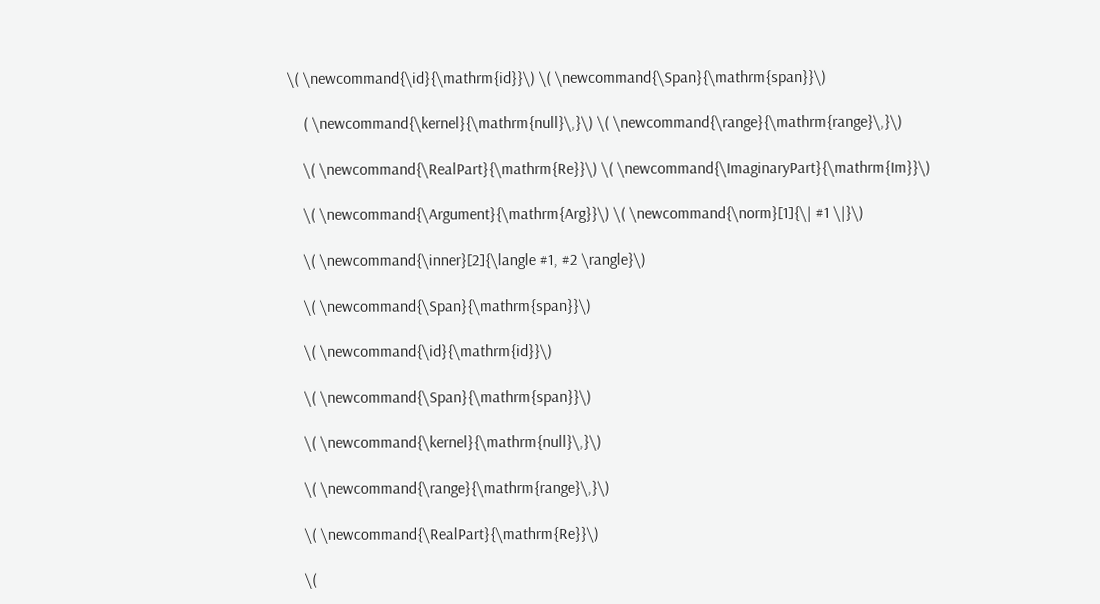\( \newcommand{\id}{\mathrm{id}}\) \( \newcommand{\Span}{\mathrm{span}}\)

    ( \newcommand{\kernel}{\mathrm{null}\,}\) \( \newcommand{\range}{\mathrm{range}\,}\)

    \( \newcommand{\RealPart}{\mathrm{Re}}\) \( \newcommand{\ImaginaryPart}{\mathrm{Im}}\)

    \( \newcommand{\Argument}{\mathrm{Arg}}\) \( \newcommand{\norm}[1]{\| #1 \|}\)

    \( \newcommand{\inner}[2]{\langle #1, #2 \rangle}\)

    \( \newcommand{\Span}{\mathrm{span}}\)

    \( \newcommand{\id}{\mathrm{id}}\)

    \( \newcommand{\Span}{\mathrm{span}}\)

    \( \newcommand{\kernel}{\mathrm{null}\,}\)

    \( \newcommand{\range}{\mathrm{range}\,}\)

    \( \newcommand{\RealPart}{\mathrm{Re}}\)

    \(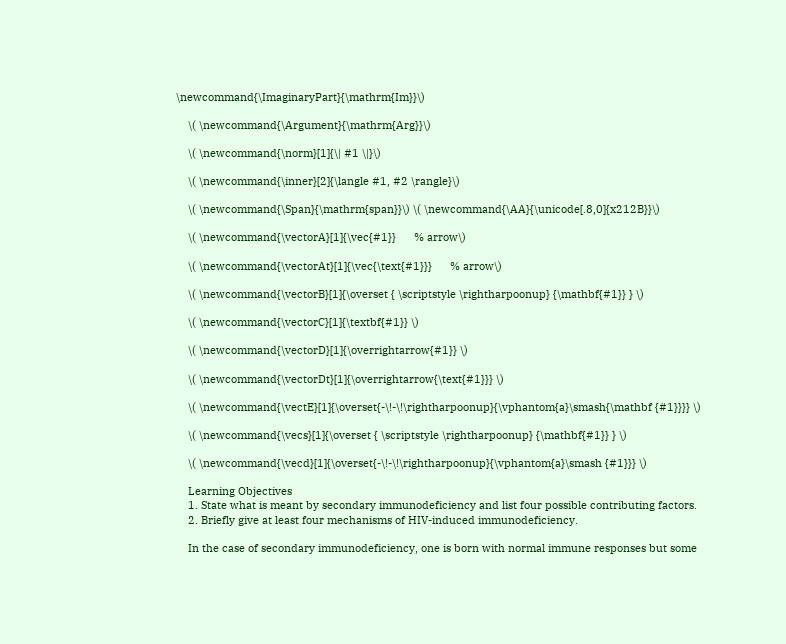\newcommand{\ImaginaryPart}{\mathrm{Im}}\)

    \( \newcommand{\Argument}{\mathrm{Arg}}\)

    \( \newcommand{\norm}[1]{\| #1 \|}\)

    \( \newcommand{\inner}[2]{\langle #1, #2 \rangle}\)

    \( \newcommand{\Span}{\mathrm{span}}\) \( \newcommand{\AA}{\unicode[.8,0]{x212B}}\)

    \( \newcommand{\vectorA}[1]{\vec{#1}}      % arrow\)

    \( \newcommand{\vectorAt}[1]{\vec{\text{#1}}}      % arrow\)

    \( \newcommand{\vectorB}[1]{\overset { \scriptstyle \rightharpoonup} {\mathbf{#1}} } \)

    \( \newcommand{\vectorC}[1]{\textbf{#1}} \)

    \( \newcommand{\vectorD}[1]{\overrightarrow{#1}} \)

    \( \newcommand{\vectorDt}[1]{\overrightarrow{\text{#1}}} \)

    \( \newcommand{\vectE}[1]{\overset{-\!-\!\rightharpoonup}{\vphantom{a}\smash{\mathbf {#1}}}} \)

    \( \newcommand{\vecs}[1]{\overset { \scriptstyle \rightharpoonup} {\mathbf{#1}} } \)

    \( \newcommand{\vecd}[1]{\overset{-\!-\!\rightharpoonup}{\vphantom{a}\smash {#1}}} \)

    Learning Objectives
    1. State what is meant by secondary immunodeficiency and list four possible contributing factors.
    2. Briefly give at least four mechanisms of HIV-induced immunodeficiency.

    In the case of secondary immunodeficiency, one is born with normal immune responses but some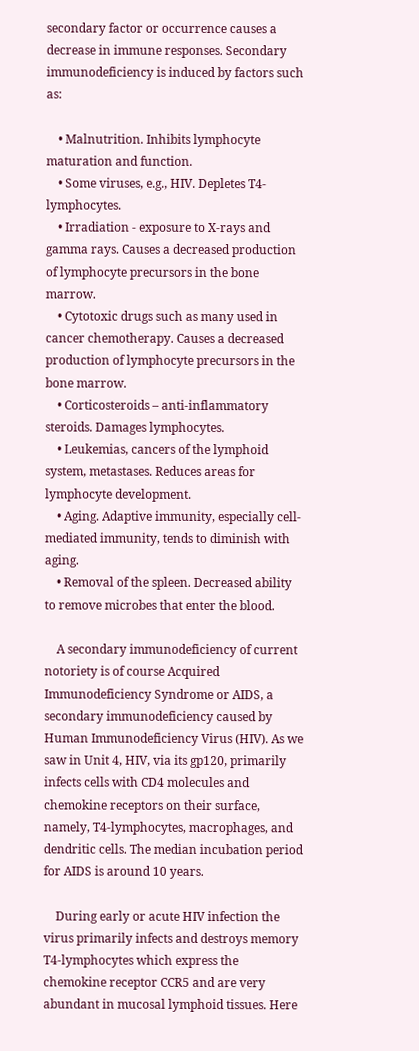secondary factor or occurrence causes a decrease in immune responses. Secondary immunodeficiency is induced by factors such as:

    • Malnutrition. Inhibits lymphocyte maturation and function.
    • Some viruses, e.g., HIV. Depletes T4-lymphocytes.
    • Irradiation - exposure to X-rays and gamma rays. Causes a decreased production of lymphocyte precursors in the bone marrow.
    • Cytotoxic drugs such as many used in cancer chemotherapy. Causes a decreased production of lymphocyte precursors in the bone marrow.
    • Corticosteroids – anti-inflammatory steroids. Damages lymphocytes.
    • Leukemias, cancers of the lymphoid system, metastases. Reduces areas for lymphocyte development.
    • Aging. Adaptive immunity, especially cell-mediated immunity, tends to diminish with aging.
    • Removal of the spleen. Decreased ability to remove microbes that enter the blood.

    A secondary immunodeficiency of current notoriety is of course Acquired Immunodeficiency Syndrome or AIDS, a secondary immunodeficiency caused by Human Immunodeficiency Virus (HIV). As we saw in Unit 4, HIV, via its gp120, primarily infects cells with CD4 molecules and chemokine receptors on their surface, namely, T4-lymphocytes, macrophages, and dendritic cells. The median incubation period for AIDS is around 10 years.

    During early or acute HIV infection the virus primarily infects and destroys memory T4-lymphocytes which express the chemokine receptor CCR5 and are very abundant in mucosal lymphoid tissues. Here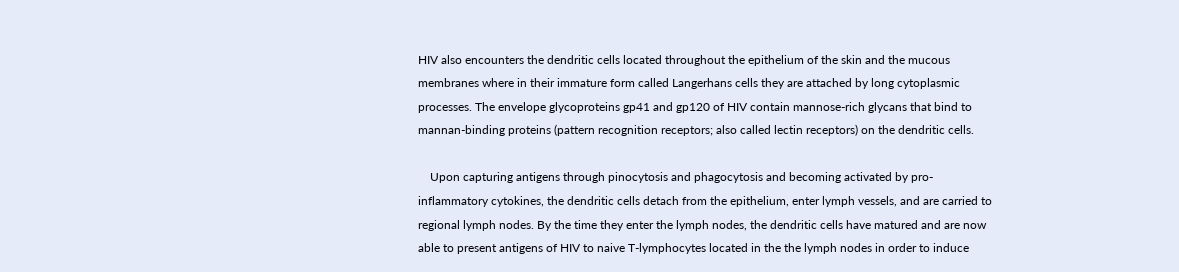HIV also encounters the dendritic cells located throughout the epithelium of the skin and the mucous membranes where in their immature form called Langerhans cells they are attached by long cytoplasmic processes. The envelope glycoproteins gp41 and gp120 of HIV contain mannose-rich glycans that bind to mannan-binding proteins (pattern recognition receptors; also called lectin receptors) on the dendritic cells.

    Upon capturing antigens through pinocytosis and phagocytosis and becoming activated by pro-inflammatory cytokines, the dendritic cells detach from the epithelium, enter lymph vessels, and are carried to regional lymph nodes. By the time they enter the lymph nodes, the dendritic cells have matured and are now able to present antigens of HIV to naive T-lymphocytes located in the the lymph nodes in order to induce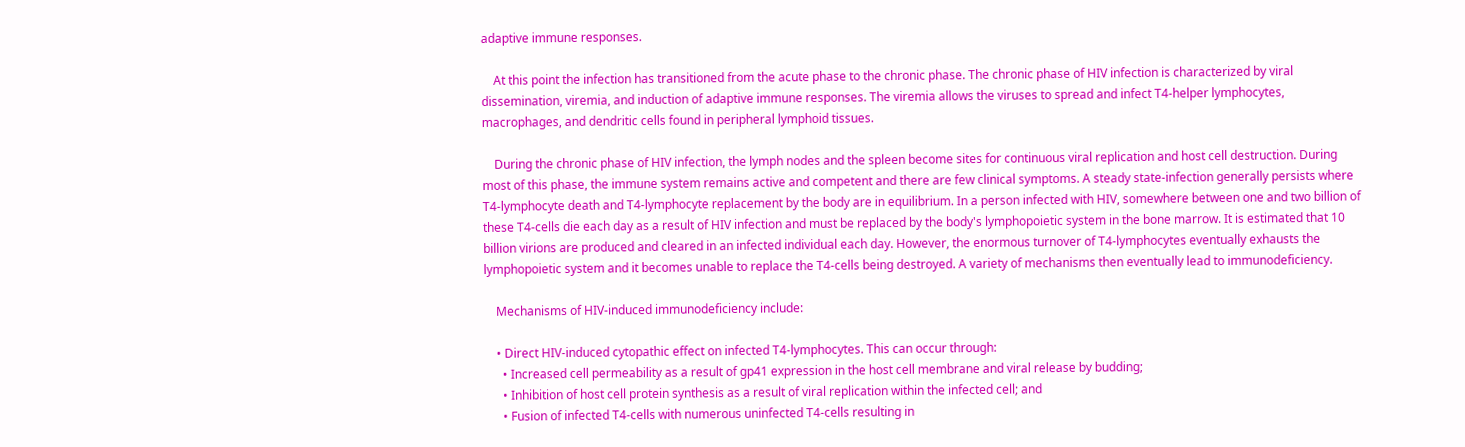adaptive immune responses.

    At this point the infection has transitioned from the acute phase to the chronic phase. The chronic phase of HIV infection is characterized by viral dissemination, viremia, and induction of adaptive immune responses. The viremia allows the viruses to spread and infect T4-helper lymphocytes, macrophages, and dendritic cells found in peripheral lymphoid tissues.

    During the chronic phase of HIV infection, the lymph nodes and the spleen become sites for continuous viral replication and host cell destruction. During most of this phase, the immune system remains active and competent and there are few clinical symptoms. A steady state-infection generally persists where T4-lymphocyte death and T4-lymphocyte replacement by the body are in equilibrium. In a person infected with HIV, somewhere between one and two billion of these T4-cells die each day as a result of HIV infection and must be replaced by the body's lymphopoietic system in the bone marrow. It is estimated that 10 billion virions are produced and cleared in an infected individual each day. However, the enormous turnover of T4-lymphocytes eventually exhausts the lymphopoietic system and it becomes unable to replace the T4-cells being destroyed. A variety of mechanisms then eventually lead to immunodeficiency.

    Mechanisms of HIV-induced immunodeficiency include:

    • Direct HIV-induced cytopathic effect on infected T4-lymphocytes. This can occur through:
      • Increased cell permeability as a result of gp41 expression in the host cell membrane and viral release by budding;
      • Inhibition of host cell protein synthesis as a result of viral replication within the infected cell; and
      • Fusion of infected T4-cells with numerous uninfected T4-cells resulting in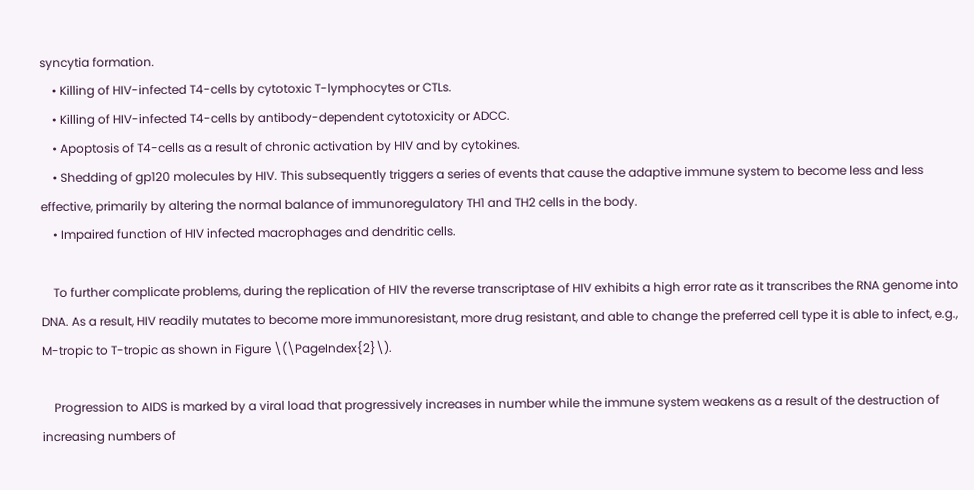syncytia formation.
    • Killing of HIV-infected T4-cells by cytotoxic T-lymphocytes or CTLs.
    • Killing of HIV-infected T4-cells by antibody-dependent cytotoxicity or ADCC.
    • Apoptosis of T4-cells as a result of chronic activation by HIV and by cytokines.
    • Shedding of gp120 molecules by HIV. This subsequently triggers a series of events that cause the adaptive immune system to become less and less effective, primarily by altering the normal balance of immunoregulatory TH1 and TH2 cells in the body.
    • Impaired function of HIV infected macrophages and dendritic cells.

    To further complicate problems, during the replication of HIV the reverse transcriptase of HIV exhibits a high error rate as it transcribes the RNA genome into DNA. As a result, HIV readily mutates to become more immunoresistant, more drug resistant, and able to change the preferred cell type it is able to infect, e.g., M-tropic to T-tropic as shown in Figure \(\PageIndex{2}\).

    Progression to AIDS is marked by a viral load that progressively increases in number while the immune system weakens as a result of the destruction of increasing numbers of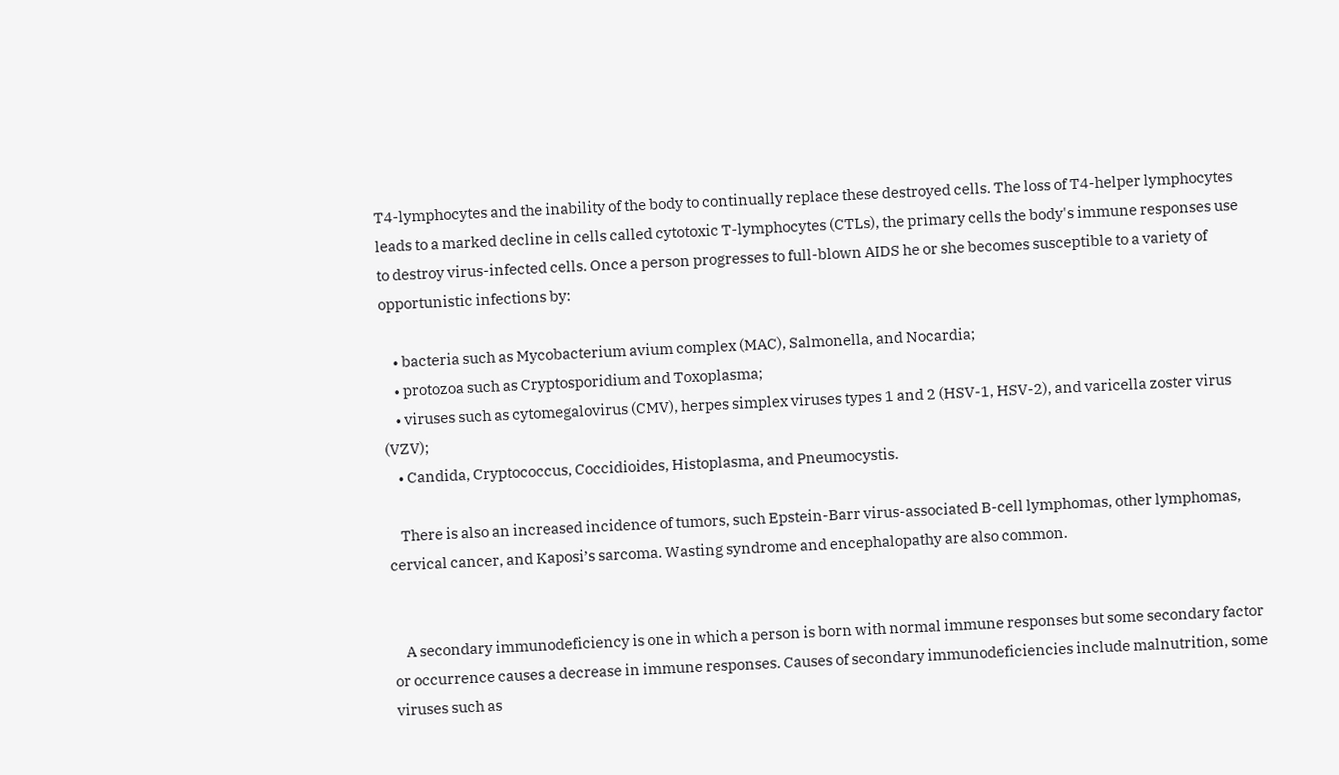T4-lymphocytes and the inability of the body to continually replace these destroyed cells. The loss of T4-helper lymphocytes leads to a marked decline in cells called cytotoxic T-lymphocytes (CTLs), the primary cells the body's immune responses use to destroy virus-infected cells. Once a person progresses to full-blown AIDS he or she becomes susceptible to a variety of opportunistic infections by:

    • bacteria such as Mycobacterium avium complex (MAC), Salmonella, and Nocardia;
    • protozoa such as Cryptosporidium and Toxoplasma;
    • viruses such as cytomegalovirus (CMV), herpes simplex viruses types 1 and 2 (HSV-1, HSV-2), and varicella zoster virus (VZV);
    • Candida, Cryptococcus, Coccidioides, Histoplasma, and Pneumocystis.

    There is also an increased incidence of tumors, such Epstein-Barr virus-associated B-cell lymphomas, other lymphomas, cervical cancer, and Kaposi’s sarcoma. Wasting syndrome and encephalopathy are also common.


    A secondary immunodeficiency is one in which a person is born with normal immune responses but some secondary factor or occurrence causes a decrease in immune responses. Causes of secondary immunodeficiencies include malnutrition, some viruses such as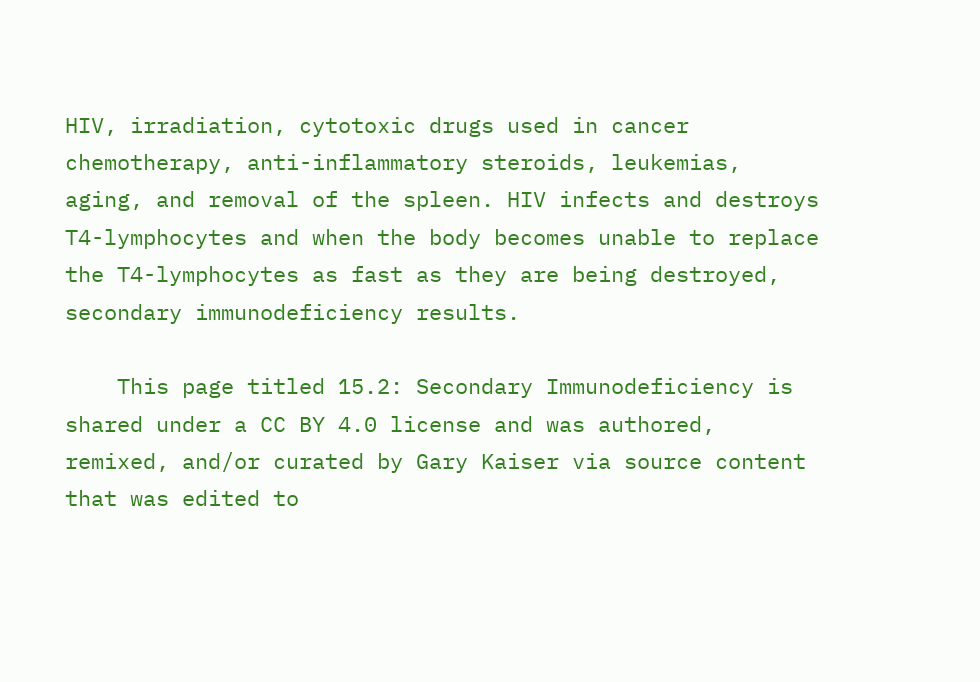HIV, irradiation, cytotoxic drugs used in cancer chemotherapy, anti-inflammatory steroids, leukemias, aging, and removal of the spleen. HIV infects and destroys T4-lymphocytes and when the body becomes unable to replace the T4-lymphocytes as fast as they are being destroyed, secondary immunodeficiency results.

    This page titled 15.2: Secondary Immunodeficiency is shared under a CC BY 4.0 license and was authored, remixed, and/or curated by Gary Kaiser via source content that was edited to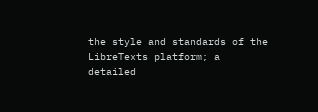the style and standards of the LibreTexts platform; a detailed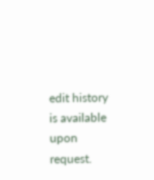edit history is available upon request.